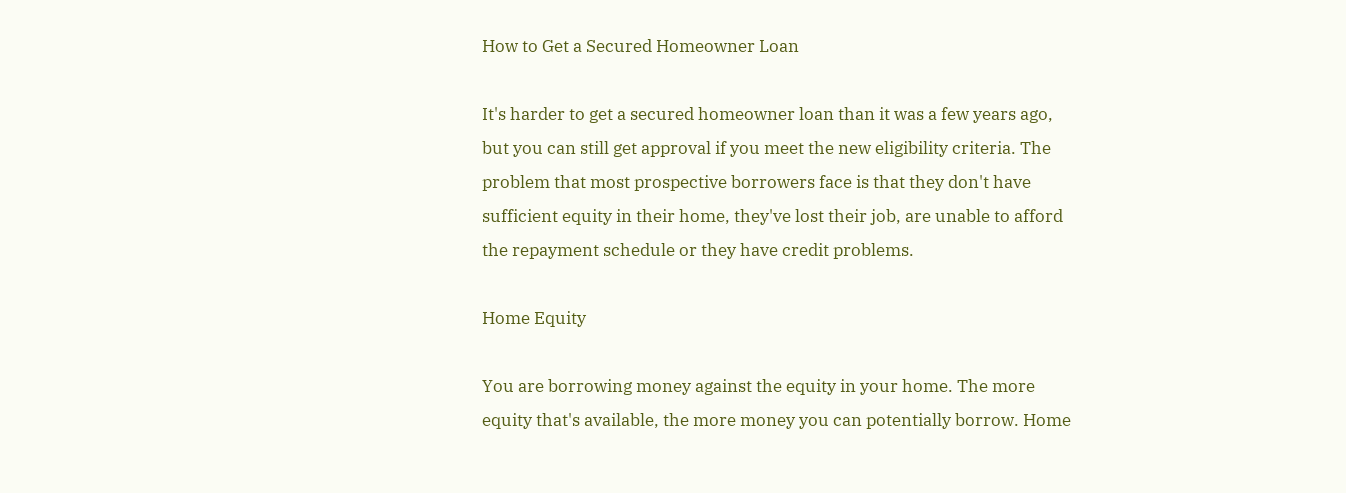How to Get a Secured Homeowner Loan

It's harder to get a secured homeowner loan than it was a few years ago, but you can still get approval if you meet the new eligibility criteria. The problem that most prospective borrowers face is that they don't have sufficient equity in their home, they've lost their job, are unable to afford the repayment schedule or they have credit problems.

Home Equity

You are borrowing money against the equity in your home. The more equity that's available, the more money you can potentially borrow. Home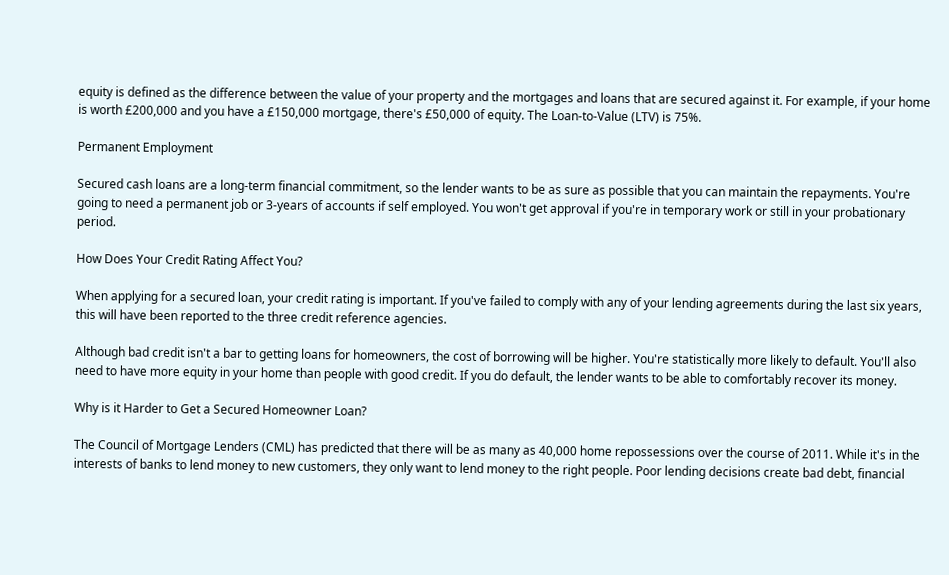equity is defined as the difference between the value of your property and the mortgages and loans that are secured against it. For example, if your home is worth £200,000 and you have a £150,000 mortgage, there's £50,000 of equity. The Loan-to-Value (LTV) is 75%.

Permanent Employment

Secured cash loans are a long-term financial commitment, so the lender wants to be as sure as possible that you can maintain the repayments. You're going to need a permanent job or 3-years of accounts if self employed. You won't get approval if you're in temporary work or still in your probationary period.

How Does Your Credit Rating Affect You?

When applying for a secured loan, your credit rating is important. If you've failed to comply with any of your lending agreements during the last six years, this will have been reported to the three credit reference agencies.

Although bad credit isn't a bar to getting loans for homeowners, the cost of borrowing will be higher. You're statistically more likely to default. You'll also need to have more equity in your home than people with good credit. If you do default, the lender wants to be able to comfortably recover its money.

Why is it Harder to Get a Secured Homeowner Loan?

The Council of Mortgage Lenders (CML) has predicted that there will be as many as 40,000 home repossessions over the course of 2011. While it's in the interests of banks to lend money to new customers, they only want to lend money to the right people. Poor lending decisions create bad debt, financial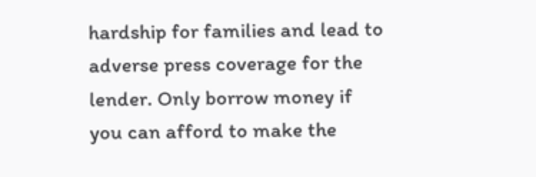hardship for families and lead to adverse press coverage for the lender. Only borrow money if you can afford to make the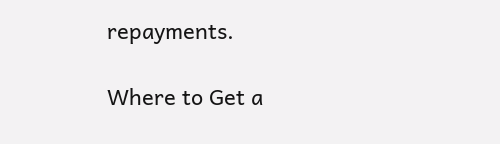repayments.

Where to Get a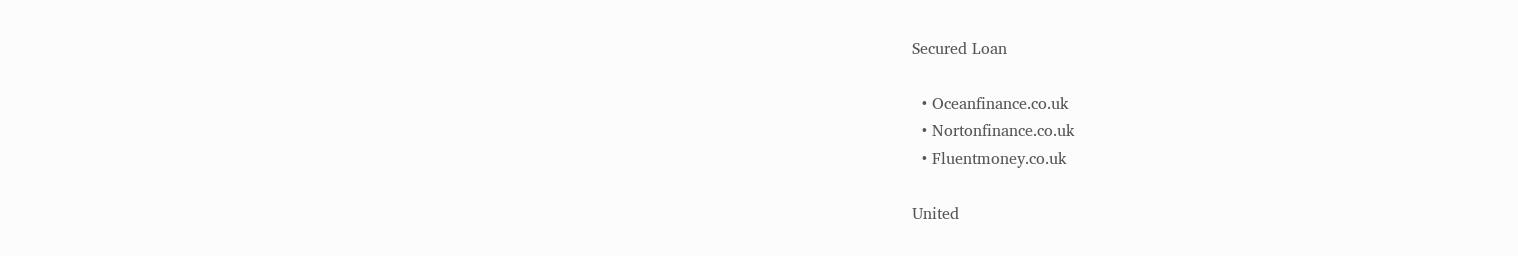Secured Loan

  • Oceanfinance.co.uk
  • Nortonfinance.co.uk
  • Fluentmoney.co.uk

United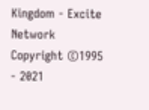Kingdom - Excite Network Copyright ©1995 - 2021